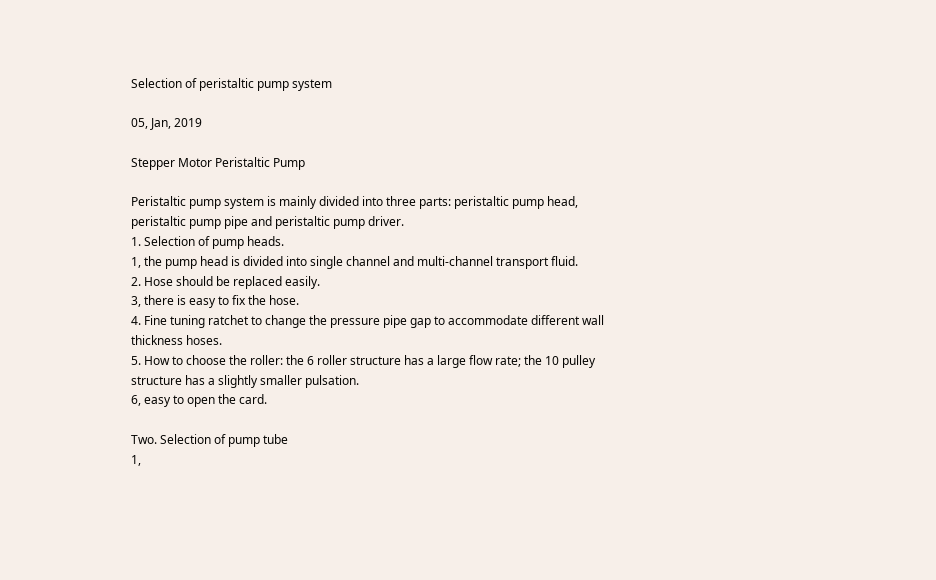Selection of peristaltic pump system

05, Jan, 2019

Stepper Motor Peristaltic Pump

Peristaltic pump system is mainly divided into three parts: peristaltic pump head, peristaltic pump pipe and peristaltic pump driver.
1. Selection of pump heads.
1, the pump head is divided into single channel and multi-channel transport fluid.
2. Hose should be replaced easily.
3, there is easy to fix the hose.
4. Fine tuning ratchet to change the pressure pipe gap to accommodate different wall thickness hoses.
5. How to choose the roller: the 6 roller structure has a large flow rate; the 10 pulley structure has a slightly smaller pulsation.
6, easy to open the card.

Two. Selection of pump tube
1,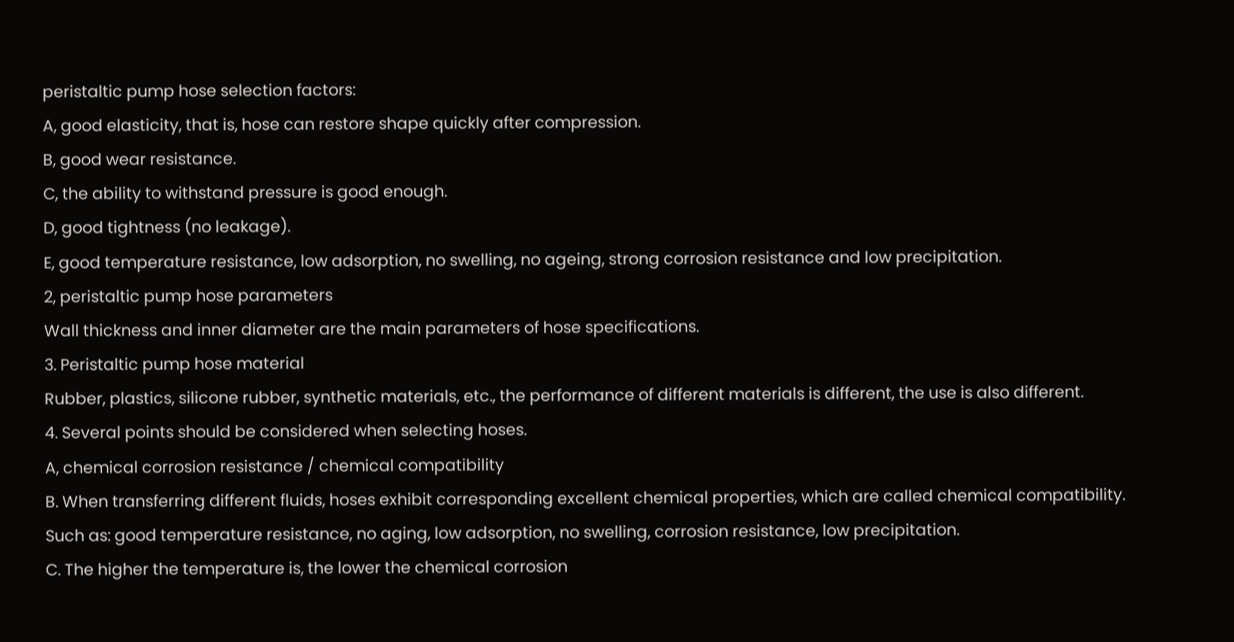peristaltic pump hose selection factors:
A, good elasticity, that is, hose can restore shape quickly after compression.
B, good wear resistance.
C, the ability to withstand pressure is good enough.
D, good tightness (no leakage).
E, good temperature resistance, low adsorption, no swelling, no ageing, strong corrosion resistance and low precipitation.
2, peristaltic pump hose parameters
Wall thickness and inner diameter are the main parameters of hose specifications.
3. Peristaltic pump hose material
Rubber, plastics, silicone rubber, synthetic materials, etc., the performance of different materials is different, the use is also different.
4. Several points should be considered when selecting hoses.
A, chemical corrosion resistance / chemical compatibility
B. When transferring different fluids, hoses exhibit corresponding excellent chemical properties, which are called chemical compatibility. Such as: good temperature resistance, no aging, low adsorption, no swelling, corrosion resistance, low precipitation.
C. The higher the temperature is, the lower the chemical corrosion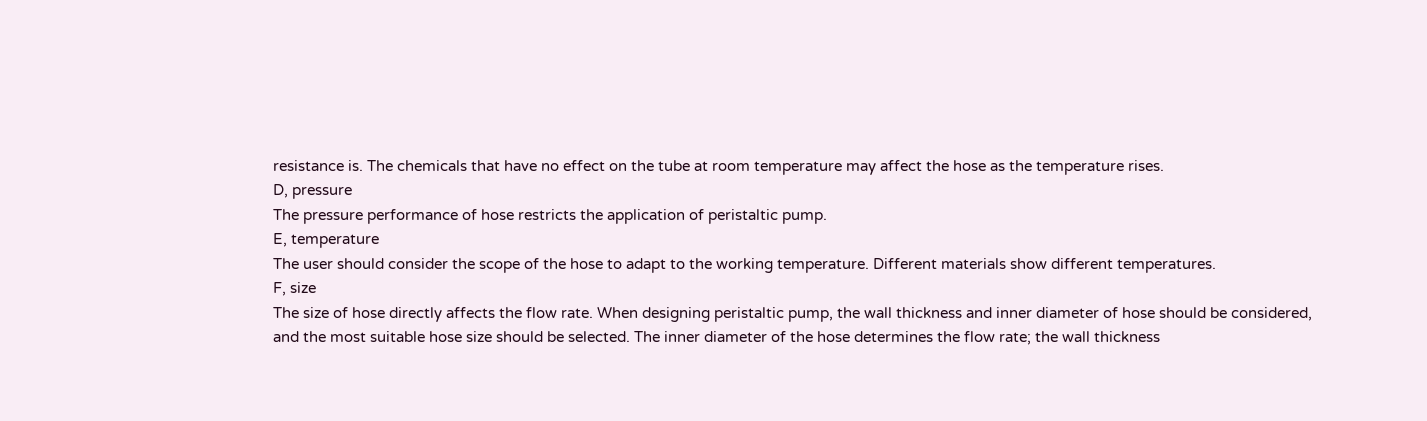resistance is. The chemicals that have no effect on the tube at room temperature may affect the hose as the temperature rises.
D, pressure
The pressure performance of hose restricts the application of peristaltic pump.
E, temperature
The user should consider the scope of the hose to adapt to the working temperature. Different materials show different temperatures.
F, size
The size of hose directly affects the flow rate. When designing peristaltic pump, the wall thickness and inner diameter of hose should be considered, and the most suitable hose size should be selected. The inner diameter of the hose determines the flow rate; the wall thickness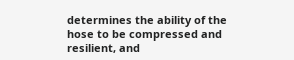determines the ability of the hose to be compressed and resilient, and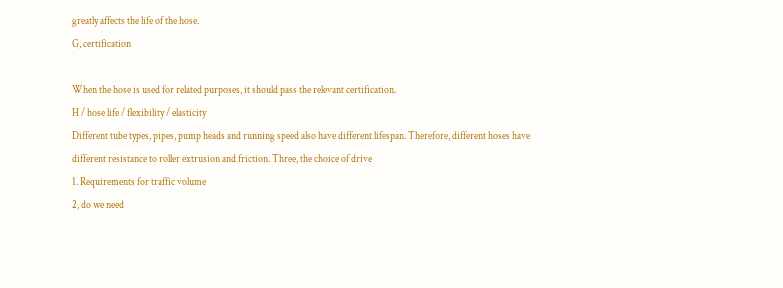greatly affects the life of the hose.
G, certification

When the hose is used for related purposes, it should pass the relevant certification.
H / hose life / flexibility / elasticity
Different tube types, pipes, pump heads and running speed also have different lifespan. Therefore, different hoses have different resistance to roller extrusion and friction. Three, the choice of drive
1. Requirements for traffic volume
2, do we need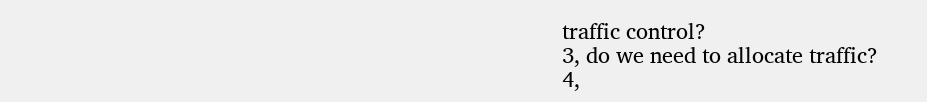traffic control?
3, do we need to allocate traffic?
4,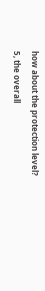how about the protection level?
5, the overall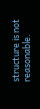structure is not reasonable.